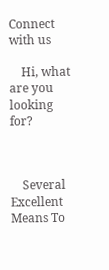Connect with us

    Hi, what are you looking for?



    Several Excellent Means To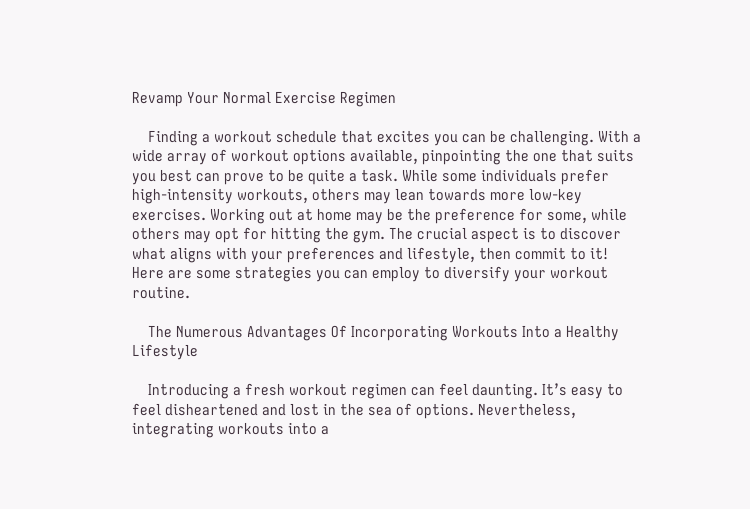Revamp Your Normal Exercise Regimen

    Finding a workout schedule that excites you can be challenging. With a wide array of workout options available, pinpointing the one that suits you best can prove to be quite a task. While some individuals prefer high-intensity workouts, others may lean towards more low-key exercises. Working out at home may be the preference for some, while others may opt for hitting the gym. The crucial aspect is to discover what aligns with your preferences and lifestyle, then commit to it! Here are some strategies you can employ to diversify your workout routine.

    The Numerous Advantages Of Incorporating Workouts Into a Healthy Lifestyle

    Introducing a fresh workout regimen can feel daunting. It’s easy to feel disheartened and lost in the sea of options. Nevertheless, integrating workouts into a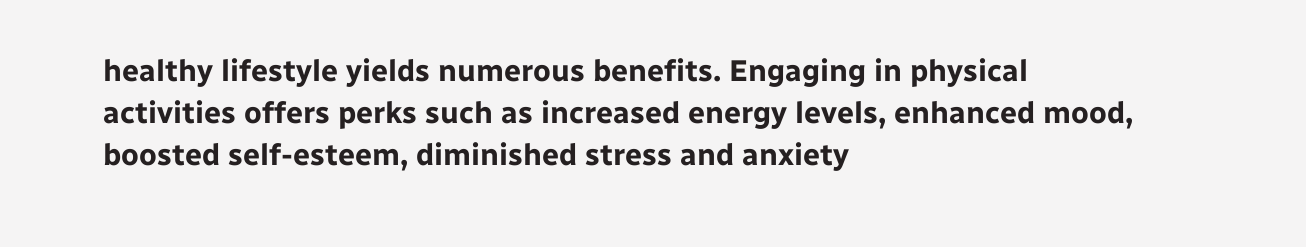healthy lifestyle yields numerous benefits. Engaging in physical activities offers perks such as increased energy levels, enhanced mood, boosted self-esteem, diminished stress and anxiety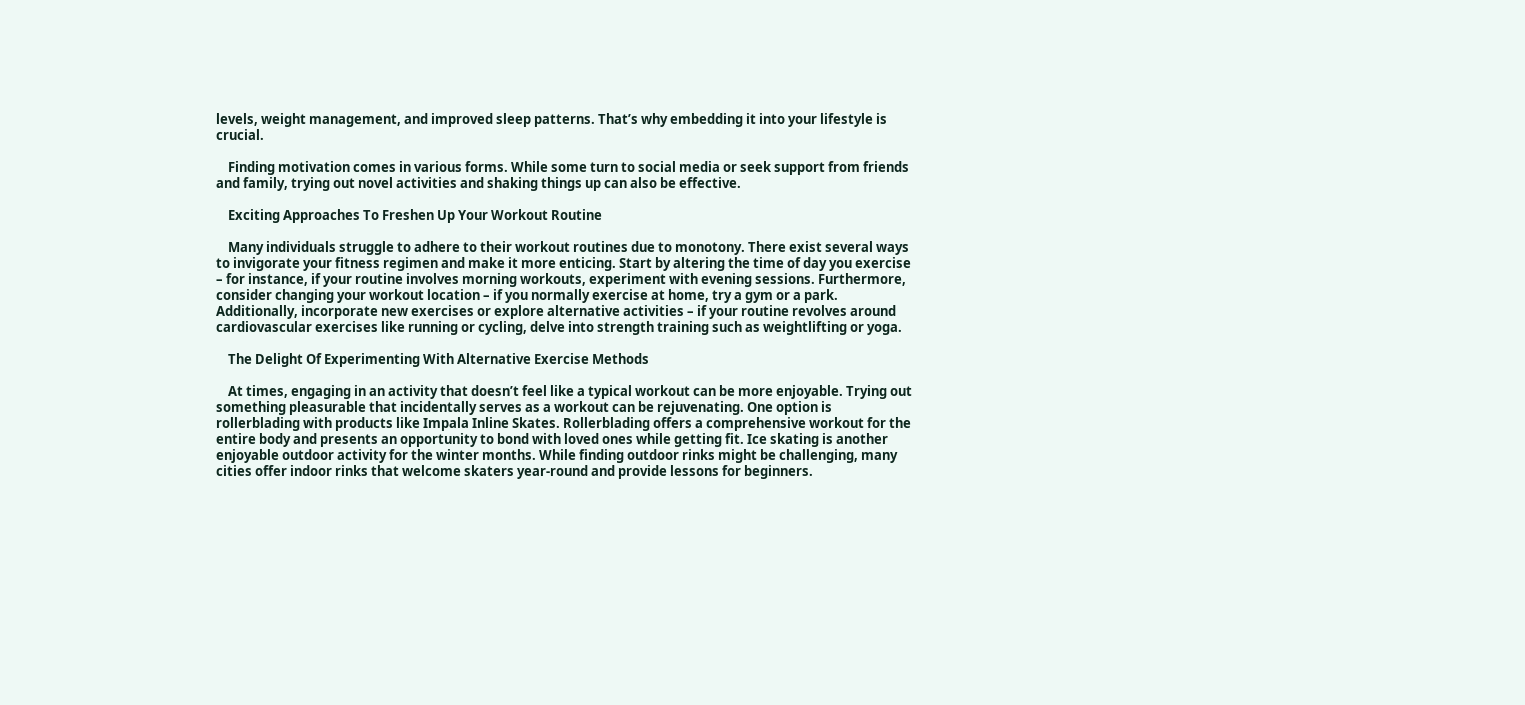levels, weight management, and improved sleep patterns. That’s why embedding it into your lifestyle is crucial.

    Finding motivation comes in various forms. While some turn to social media or seek support from friends and family, trying out novel activities and shaking things up can also be effective.

    Exciting Approaches To Freshen Up Your Workout Routine

    Many individuals struggle to adhere to their workout routines due to monotony. There exist several ways to invigorate your fitness regimen and make it more enticing. Start by altering the time of day you exercise – for instance, if your routine involves morning workouts, experiment with evening sessions. Furthermore, consider changing your workout location – if you normally exercise at home, try a gym or a park. Additionally, incorporate new exercises or explore alternative activities – if your routine revolves around cardiovascular exercises like running or cycling, delve into strength training such as weightlifting or yoga.

    The Delight Of Experimenting With Alternative Exercise Methods

    At times, engaging in an activity that doesn’t feel like a typical workout can be more enjoyable. Trying out something pleasurable that incidentally serves as a workout can be rejuvenating. One option is rollerblading with products like Impala Inline Skates. Rollerblading offers a comprehensive workout for the entire body and presents an opportunity to bond with loved ones while getting fit. Ice skating is another enjoyable outdoor activity for the winter months. While finding outdoor rinks might be challenging, many cities offer indoor rinks that welcome skaters year-round and provide lessons for beginners.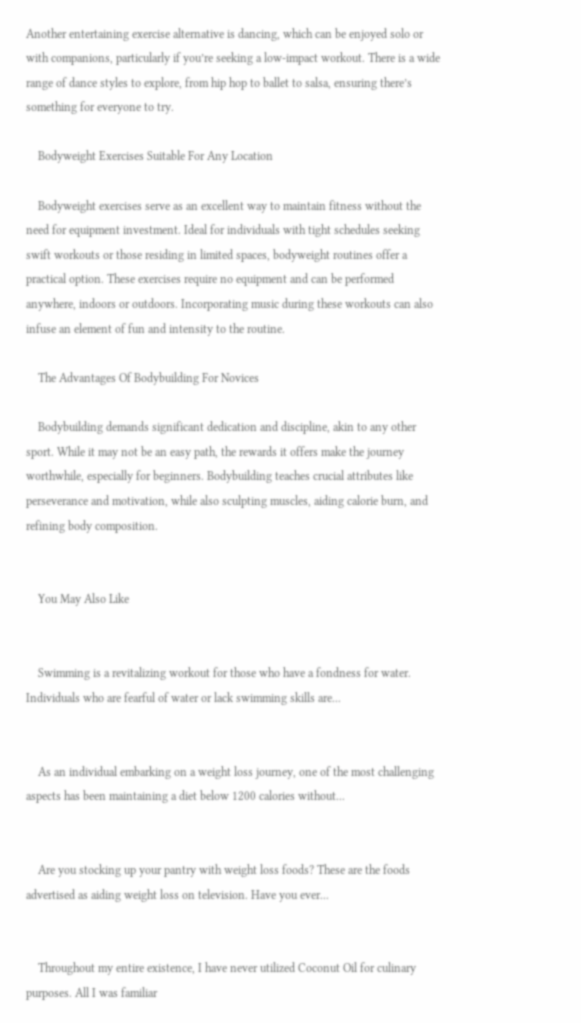Another entertaining exercise alternative is dancing, which can be enjoyed solo or with companions, particularly if you’re seeking a low-impact workout. There is a wide range of dance styles to explore, from hip hop to ballet to salsa, ensuring there’s something for everyone to try.

    Bodyweight Exercises Suitable For Any Location

    Bodyweight exercises serve as an excellent way to maintain fitness without the need for equipment investment. Ideal for individuals with tight schedules seeking swift workouts or those residing in limited spaces, bodyweight routines offer a practical option. These exercises require no equipment and can be performed anywhere, indoors or outdoors. Incorporating music during these workouts can also infuse an element of fun and intensity to the routine.

    The Advantages Of Bodybuilding For Novices

    Bodybuilding demands significant dedication and discipline, akin to any other sport. While it may not be an easy path, the rewards it offers make the journey worthwhile, especially for beginners. Bodybuilding teaches crucial attributes like perseverance and motivation, while also sculpting muscles, aiding calorie burn, and refining body composition.


    You May Also Like


    Swimming is a revitalizing workout for those who have a fondness for water. Individuals who are fearful of water or lack swimming skills are...


    As an individual embarking on a weight loss journey, one of the most challenging aspects has been maintaining a diet below 1200 calories without...


    Are you stocking up your pantry with weight loss foods? These are the foods advertised as aiding weight loss on television. Have you ever...


    Throughout my entire existence, I have never utilized Coconut Oil for culinary purposes. All I was familiar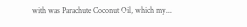with was Parachute Coconut Oil, which my...